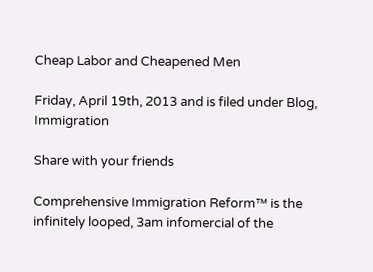Cheap Labor and Cheapened Men

Friday, April 19th, 2013 and is filed under Blog, Immigration

Share with your friends

Comprehensive Immigration Reform™ is the infinitely looped, 3am infomercial of the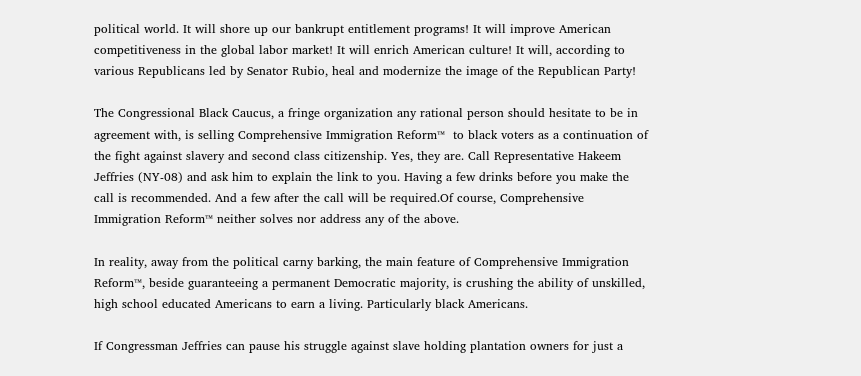political world. It will shore up our bankrupt entitlement programs! It will improve American competitiveness in the global labor market! It will enrich American culture! It will, according to various Republicans led by Senator Rubio, heal and modernize the image of the Republican Party!

The Congressional Black Caucus, a fringe organization any rational person should hesitate to be in agreement with, is selling Comprehensive Immigration Reform™  to black voters as a continuation of the fight against slavery and second class citizenship. Yes, they are. Call Representative Hakeem Jeffries (NY-08) and ask him to explain the link to you. Having a few drinks before you make the call is recommended. And a few after the call will be required.Of course, Comprehensive Immigration Reform™ neither solves nor address any of the above.

In reality, away from the political carny barking, the main feature of Comprehensive Immigration Reform™, beside guaranteeing a permanent Democratic majority, is crushing the ability of unskilled, high school educated Americans to earn a living. Particularly black Americans.

If Congressman Jeffries can pause his struggle against slave holding plantation owners for just a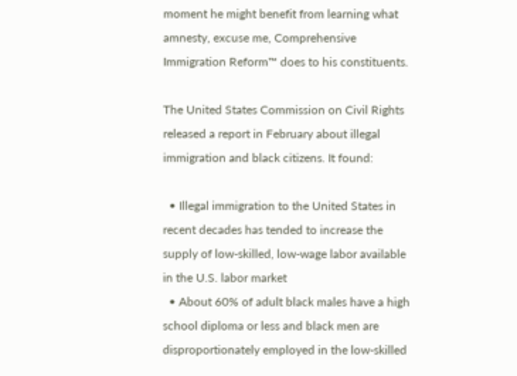moment he might benefit from learning what amnesty, excuse me, Comprehensive Immigration Reform™ does to his constituents.

The United States Commission on Civil Rights released a report in February about illegal immigration and black citizens. It found:

  • Illegal immigration to the United States in recent decades has tended to increase the supply of low-skilled, low-wage labor available in the U.S. labor market
  • About 60% of adult black males have a high school diploma or less and black men are disproportionately employed in the low-skilled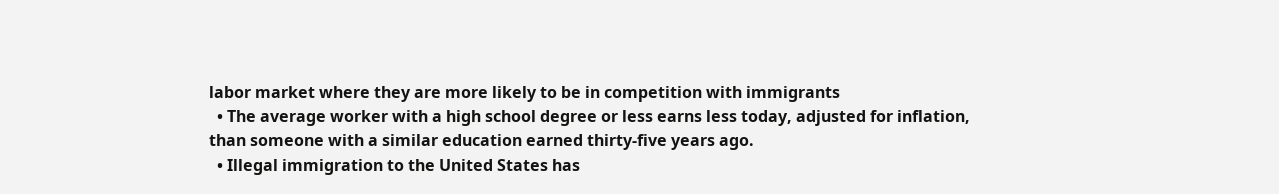labor market where they are more likely to be in competition with immigrants
  • The average worker with a high school degree or less earns less today, adjusted for inflation, than someone with a similar education earned thirty-five years ago.
  • Illegal immigration to the United States has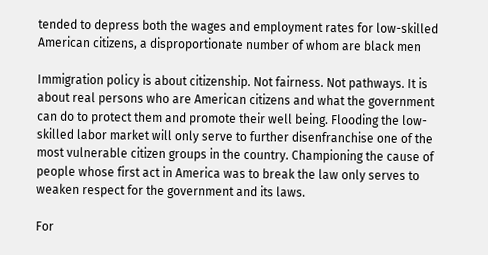tended to depress both the wages and employment rates for low-skilled American citizens, a disproportionate number of whom are black men

Immigration policy is about citizenship. Not fairness. Not pathways. It is about real persons who are American citizens and what the government can do to protect them and promote their well being. Flooding the low-skilled labor market will only serve to further disenfranchise one of the most vulnerable citizen groups in the country. Championing the cause of people whose first act in America was to break the law only serves to weaken respect for the government and its laws.

For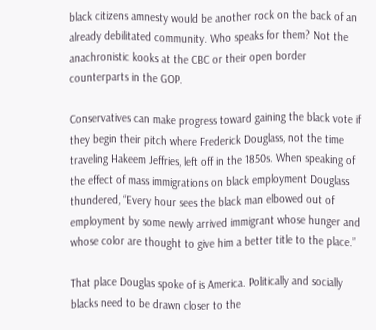black citizens amnesty would be another rock on the back of an already debilitated community. Who speaks for them? Not the anachronistic kooks at the CBC or their open border counterparts in the GOP.

Conservatives can make progress toward gaining the black vote if they begin their pitch where Frederick Douglass, not the time traveling Hakeem Jeffries, left off in the 1850s. When speaking of the effect of mass immigrations on black employment Douglass thundered, “Every hour sees the black man elbowed out of employment by some newly arrived immigrant whose hunger and whose color are thought to give him a better title to the place.”

That place Douglas spoke of is America. Politically and socially blacks need to be drawn closer to the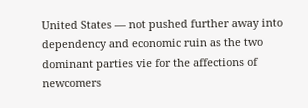United States — not pushed further away into dependency and economic ruin as the two dominant parties vie for the affections of newcomers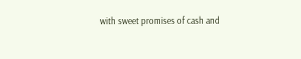with sweet promises of cash and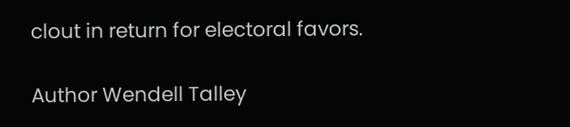clout in return for electoral favors.

Author Wendell Talley